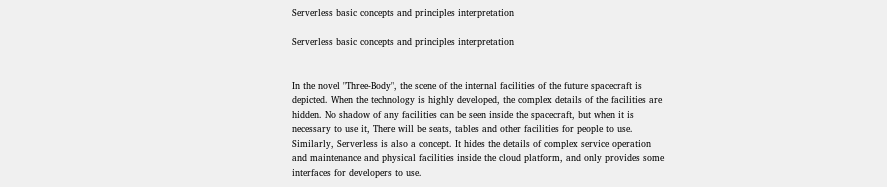Serverless basic concepts and principles interpretation

Serverless basic concepts and principles interpretation


In the novel "Three-Body", the scene of the internal facilities of the future spacecraft is depicted. When the technology is highly developed, the complex details of the facilities are hidden. No shadow of any facilities can be seen inside the spacecraft, but when it is necessary to use it, There will be seats, tables and other facilities for people to use. Similarly, Serverless is also a concept. It hides the details of complex service operation and maintenance and physical facilities inside the cloud platform, and only provides some interfaces for developers to use.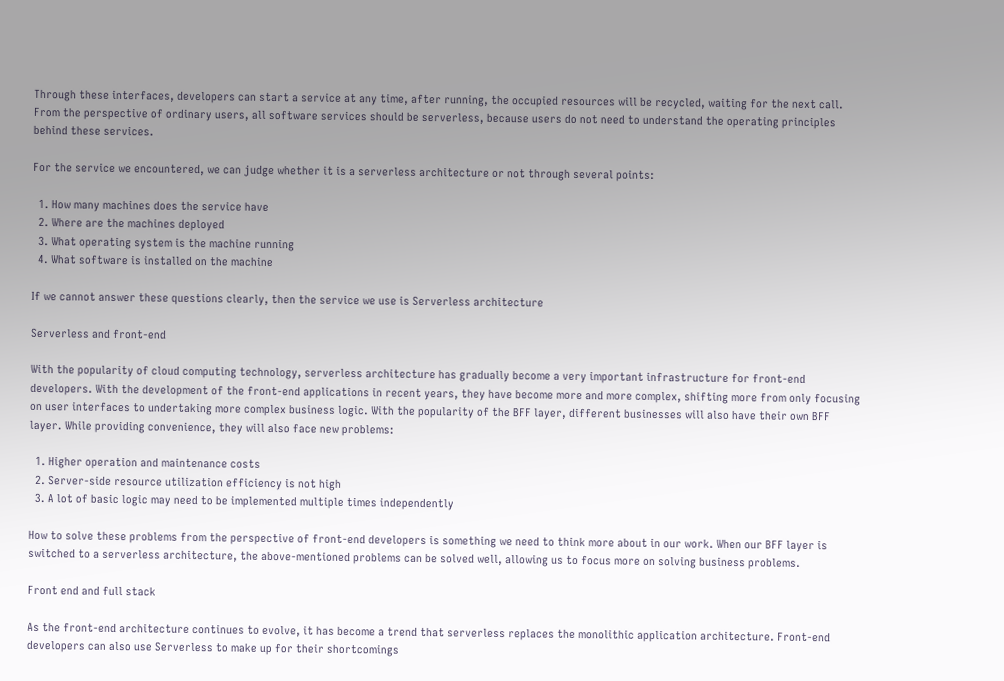Through these interfaces, developers can start a service at any time, after running, the occupied resources will be recycled, waiting for the next call. From the perspective of ordinary users, all software services should be serverless, because users do not need to understand the operating principles behind these services.

For the service we encountered, we can judge whether it is a serverless architecture or not through several points:

  1. How many machines does the service have
  2. Where are the machines deployed
  3. What operating system is the machine running
  4. What software is installed on the machine

If we cannot answer these questions clearly, then the service we use is Serverless architecture

Serverless and front-end

With the popularity of cloud computing technology, serverless architecture has gradually become a very important infrastructure for front-end developers. With the development of the front-end applications in recent years, they have become more and more complex, shifting more from only focusing on user interfaces to undertaking more complex business logic. With the popularity of the BFF layer, different businesses will also have their own BFF layer. While providing convenience, they will also face new problems:

  1. Higher operation and maintenance costs
  2. Server-side resource utilization efficiency is not high
  3. A lot of basic logic may need to be implemented multiple times independently

How to solve these problems from the perspective of front-end developers is something we need to think more about in our work. When our BFF layer is switched to a serverless architecture, the above-mentioned problems can be solved well, allowing us to focus more on solving business problems.

Front end and full stack

As the front-end architecture continues to evolve, it has become a trend that serverless replaces the monolithic application architecture. Front-end developers can also use Serverless to make up for their shortcomings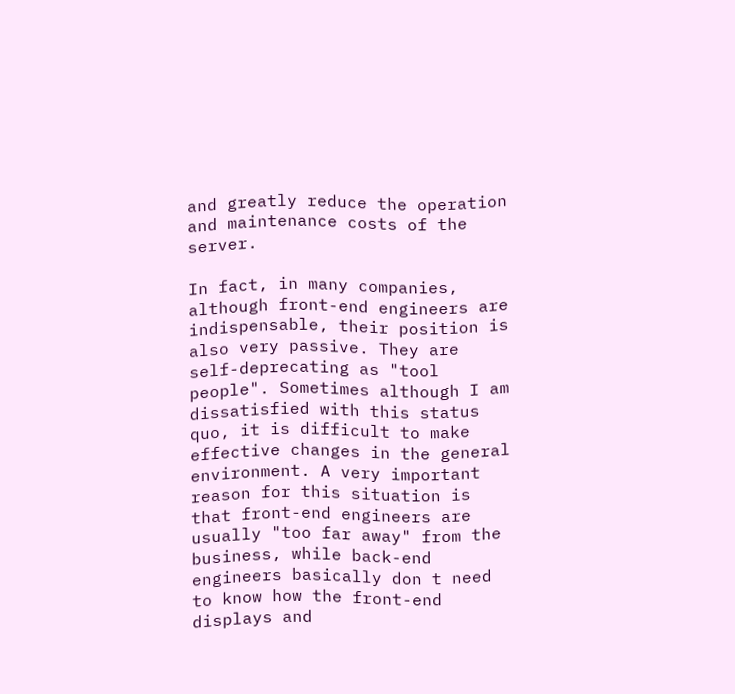and greatly reduce the operation and maintenance costs of the server.

In fact, in many companies, although front-end engineers are indispensable, their position is also very passive. They are self-deprecating as "tool people". Sometimes although I am dissatisfied with this status quo, it is difficult to make effective changes in the general environment. A very important reason for this situation is that front-end engineers are usually "too far away" from the business, while back-end engineers basically don t need to know how the front-end displays and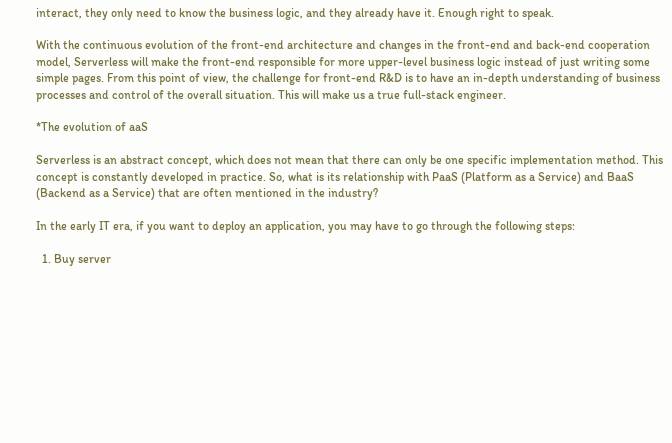interact, they only need to know the business logic, and they already have it. Enough right to speak.

With the continuous evolution of the front-end architecture and changes in the front-end and back-end cooperation model, Serverless will make the front-end responsible for more upper-level business logic instead of just writing some simple pages. From this point of view, the challenge for front-end R&D is to have an in-depth understanding of business processes and control of the overall situation. This will make us a true full-stack engineer.

*The evolution of aaS

Serverless is an abstract concept, which does not mean that there can only be one specific implementation method. This concept is constantly developed in practice. So, what is its relationship with PaaS (Platform as a Service) and BaaS (Backend as a Service) that are often mentioned in the industry?

In the early IT era, if you want to deploy an application, you may have to go through the following steps:

  1. Buy server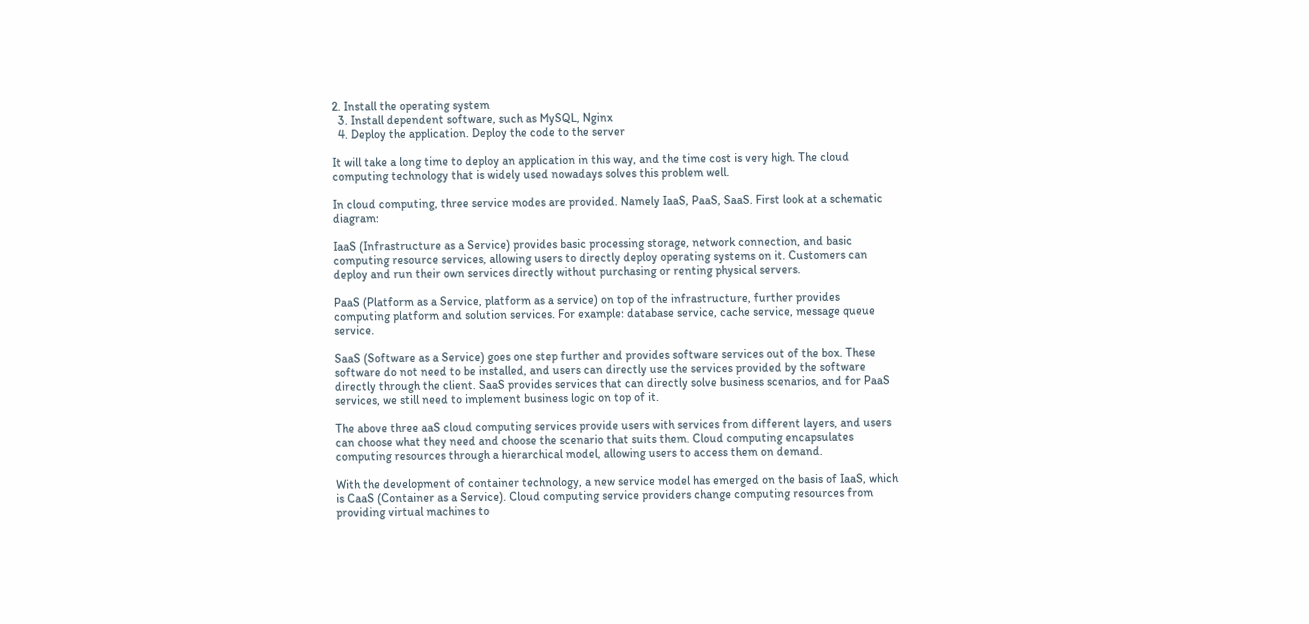2. Install the operating system
  3. Install dependent software, such as MySQL, Nginx
  4. Deploy the application. Deploy the code to the server

It will take a long time to deploy an application in this way, and the time cost is very high. The cloud computing technology that is widely used nowadays solves this problem well.

In cloud computing, three service modes are provided. Namely IaaS, PaaS, SaaS. First look at a schematic diagram:

IaaS (Infrastructure as a Service) provides basic processing storage, network connection, and basic computing resource services, allowing users to directly deploy operating systems on it. Customers can deploy and run their own services directly without purchasing or renting physical servers.

PaaS (Platform as a Service, platform as a service) on top of the infrastructure, further provides computing platform and solution services. For example: database service, cache service, message queue service.

SaaS (Software as a Service) goes one step further and provides software services out of the box. These software do not need to be installed, and users can directly use the services provided by the software directly through the client. SaaS provides services that can directly solve business scenarios, and for PaaS services, we still need to implement business logic on top of it.

The above three aaS cloud computing services provide users with services from different layers, and users can choose what they need and choose the scenario that suits them. Cloud computing encapsulates computing resources through a hierarchical model, allowing users to access them on demand.

With the development of container technology, a new service model has emerged on the basis of IaaS, which is CaaS (Container as a Service). Cloud computing service providers change computing resources from providing virtual machines to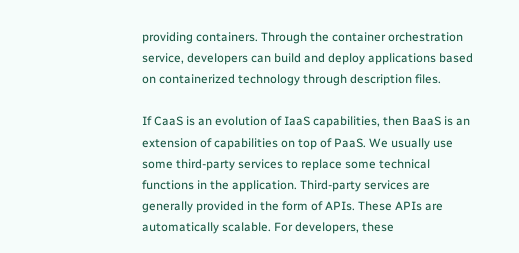providing containers. Through the container orchestration service, developers can build and deploy applications based on containerized technology through description files.

If CaaS is an evolution of IaaS capabilities, then BaaS is an extension of capabilities on top of PaaS. We usually use some third-party services to replace some technical functions in the application. Third-party services are generally provided in the form of APIs. These APIs are automatically scalable. For developers, these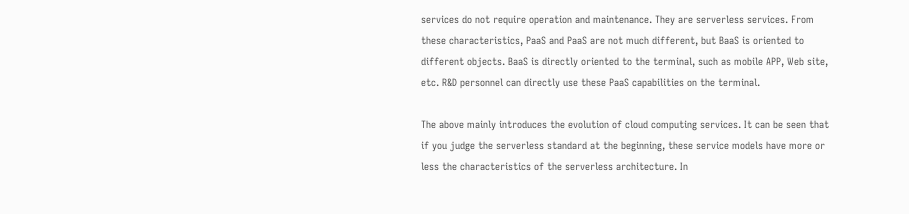services do not require operation and maintenance. They are serverless services. From these characteristics, PaaS and PaaS are not much different, but BaaS is oriented to different objects. BaaS is directly oriented to the terminal, such as mobile APP, Web site, etc. R&D personnel can directly use these PaaS capabilities on the terminal.

The above mainly introduces the evolution of cloud computing services. It can be seen that if you judge the serverless standard at the beginning, these service models have more or less the characteristics of the serverless architecture. In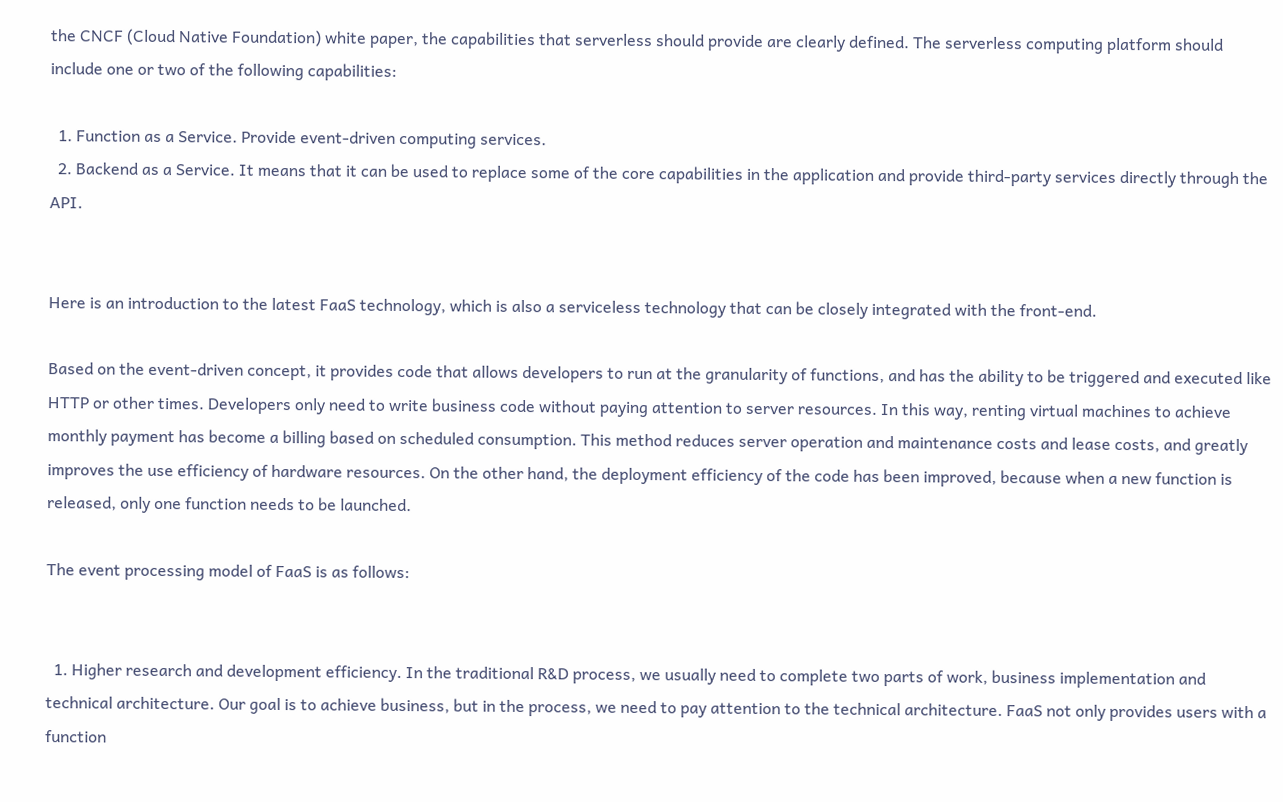the CNCF (Cloud Native Foundation) white paper, the capabilities that serverless should provide are clearly defined. The serverless computing platform should include one or two of the following capabilities:

  1. Function as a Service. Provide event-driven computing services.
  2. Backend as a Service. It means that it can be used to replace some of the core capabilities in the application and provide third-party services directly through the API.


Here is an introduction to the latest FaaS technology, which is also a serviceless technology that can be closely integrated with the front-end.

Based on the event-driven concept, it provides code that allows developers to run at the granularity of functions, and has the ability to be triggered and executed like HTTP or other times. Developers only need to write business code without paying attention to server resources. In this way, renting virtual machines to achieve monthly payment has become a billing based on scheduled consumption. This method reduces server operation and maintenance costs and lease costs, and greatly improves the use efficiency of hardware resources. On the other hand, the deployment efficiency of the code has been improved, because when a new function is released, only one function needs to be launched.

The event processing model of FaaS is as follows:


  1. Higher research and development efficiency. In the traditional R&D process, we usually need to complete two parts of work, business implementation and technical architecture. Our goal is to achieve business, but in the process, we need to pay attention to the technical architecture. FaaS not only provides users with a function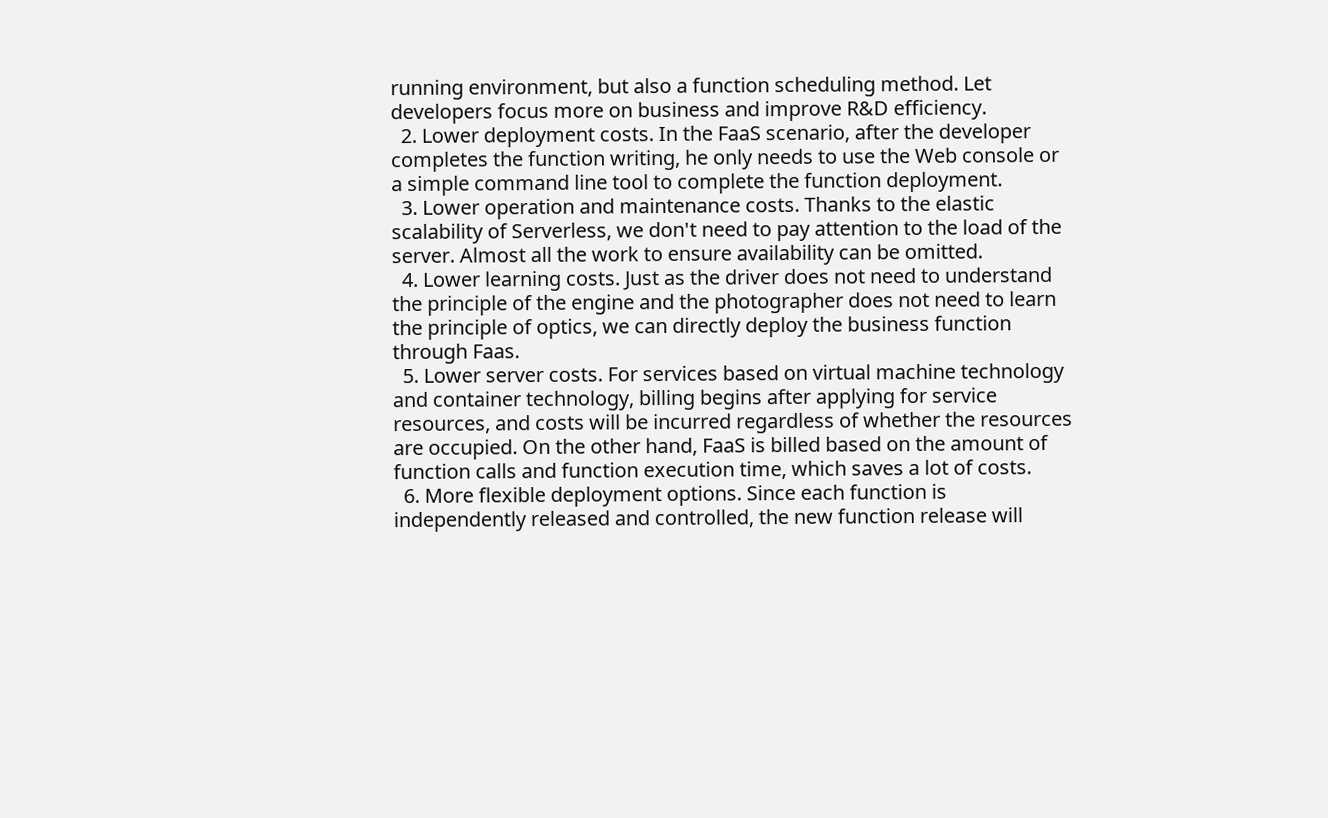running environment, but also a function scheduling method. Let developers focus more on business and improve R&D efficiency.
  2. Lower deployment costs. In the FaaS scenario, after the developer completes the function writing, he only needs to use the Web console or a simple command line tool to complete the function deployment.
  3. Lower operation and maintenance costs. Thanks to the elastic scalability of Serverless, we don't need to pay attention to the load of the server. Almost all the work to ensure availability can be omitted.
  4. Lower learning costs. Just as the driver does not need to understand the principle of the engine and the photographer does not need to learn the principle of optics, we can directly deploy the business function through Faas.
  5. Lower server costs. For services based on virtual machine technology and container technology, billing begins after applying for service resources, and costs will be incurred regardless of whether the resources are occupied. On the other hand, FaaS is billed based on the amount of function calls and function execution time, which saves a lot of costs.
  6. More flexible deployment options. Since each function is independently released and controlled, the new function release will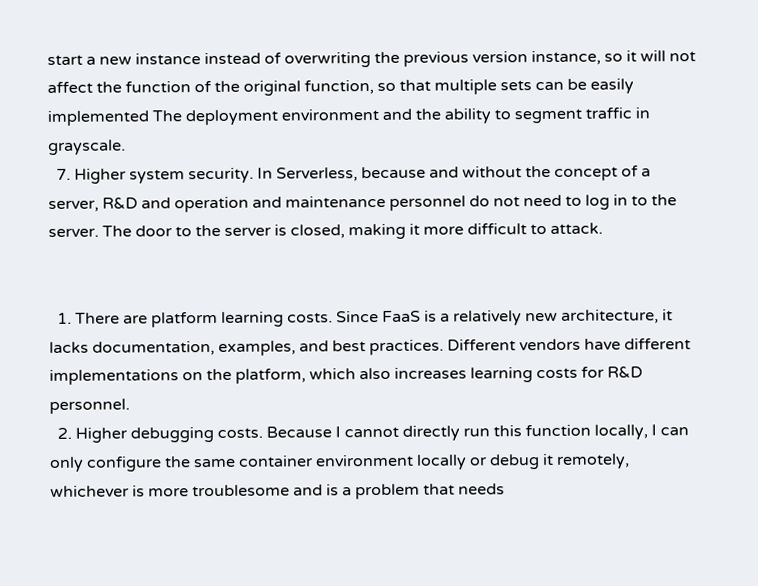start a new instance instead of overwriting the previous version instance, so it will not affect the function of the original function, so that multiple sets can be easily implemented The deployment environment and the ability to segment traffic in grayscale.
  7. Higher system security. In Serverless, because and without the concept of a server, R&D and operation and maintenance personnel do not need to log in to the server. The door to the server is closed, making it more difficult to attack.


  1. There are platform learning costs. Since FaaS is a relatively new architecture, it lacks documentation, examples, and best practices. Different vendors have different implementations on the platform, which also increases learning costs for R&D personnel.
  2. Higher debugging costs. Because I cannot directly run this function locally, I can only configure the same container environment locally or debug it remotely, whichever is more troublesome and is a problem that needs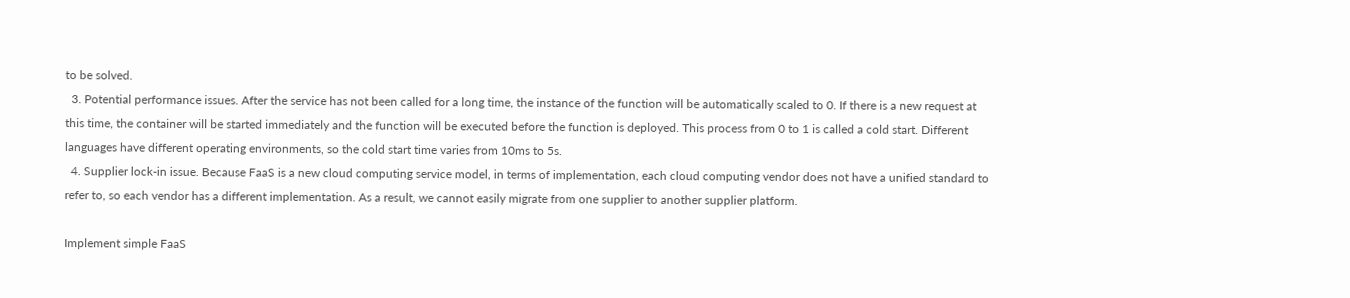to be solved.
  3. Potential performance issues. After the service has not been called for a long time, the instance of the function will be automatically scaled to 0. If there is a new request at this time, the container will be started immediately and the function will be executed before the function is deployed. This process from 0 to 1 is called a cold start. Different languages have different operating environments, so the cold start time varies from 10ms to 5s.
  4. Supplier lock-in issue. Because FaaS is a new cloud computing service model, in terms of implementation, each cloud computing vendor does not have a unified standard to refer to, so each vendor has a different implementation. As a result, we cannot easily migrate from one supplier to another supplier platform.

Implement simple FaaS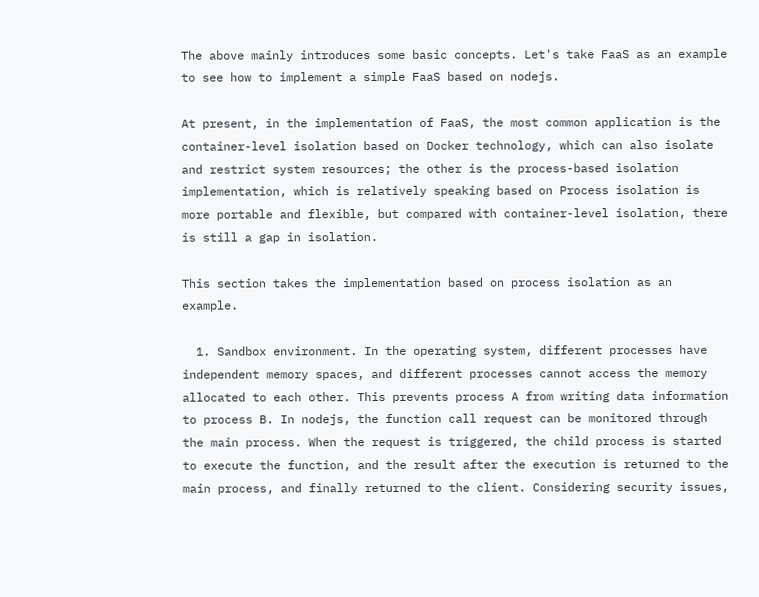The above mainly introduces some basic concepts. Let's take FaaS as an example to see how to implement a simple FaaS based on nodejs.

At present, in the implementation of FaaS, the most common application is the container-level isolation based on Docker technology, which can also isolate and restrict system resources; the other is the process-based isolation implementation, which is relatively speaking based on Process isolation is more portable and flexible, but compared with container-level isolation, there is still a gap in isolation.

This section takes the implementation based on process isolation as an example.

  1. Sandbox environment. In the operating system, different processes have independent memory spaces, and different processes cannot access the memory allocated to each other. This prevents process A from writing data information to process B. In nodejs, the function call request can be monitored through the main process. When the request is triggered, the child process is started to execute the function, and the result after the execution is returned to the main process, and finally returned to the client. Considering security issues,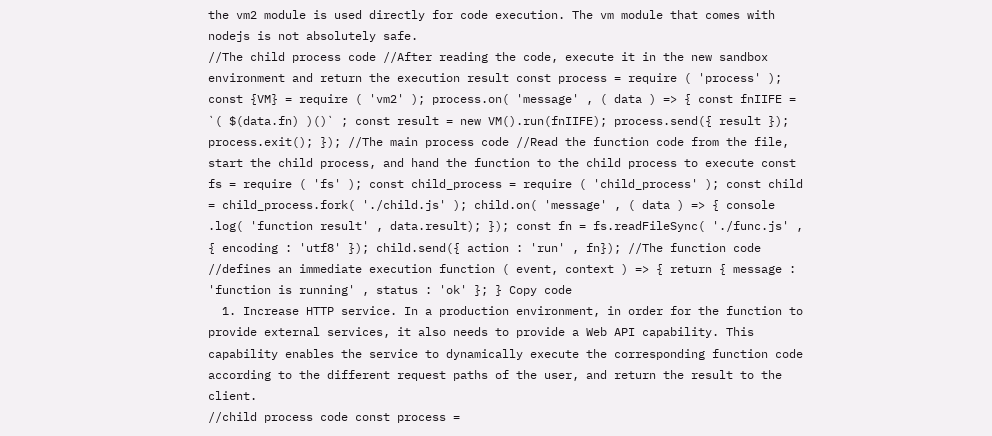the vm2 module is used directly for code execution. The vm module that comes with nodejs is not absolutely safe.
//The child process code //After reading the code, execute it in the new sandbox environment and return the execution result const process = require ( 'process' ); const {VM} = require ( 'vm2' ); process.on( 'message' , ( data ) => { const fnIIFE = `( $(data.fn) )()` ; const result = new VM().run(fnIIFE); process.send({ result }); process.exit(); }); //The main process code //Read the function code from the file, start the child process, and hand the function to the child process to execute const fs = require ( 'fs' ); const child_process = require ( 'child_process' ); const child = child_process.fork( './child.js' ); child.on( 'message' , ( data ) => { console .log( 'function result' , data.result); }); const fn = fs.readFileSync( './func.js' , { encoding : 'utf8' }); child.send({ action : 'run' , fn}); //The function code //defines an immediate execution function ( event, context ) => { return { message : 'function is running' , status : 'ok' }; } Copy code
  1. Increase HTTP service. In a production environment, in order for the function to provide external services, it also needs to provide a Web API capability. This capability enables the service to dynamically execute the corresponding function code according to the different request paths of the user, and return the result to the client.
//child process code const process =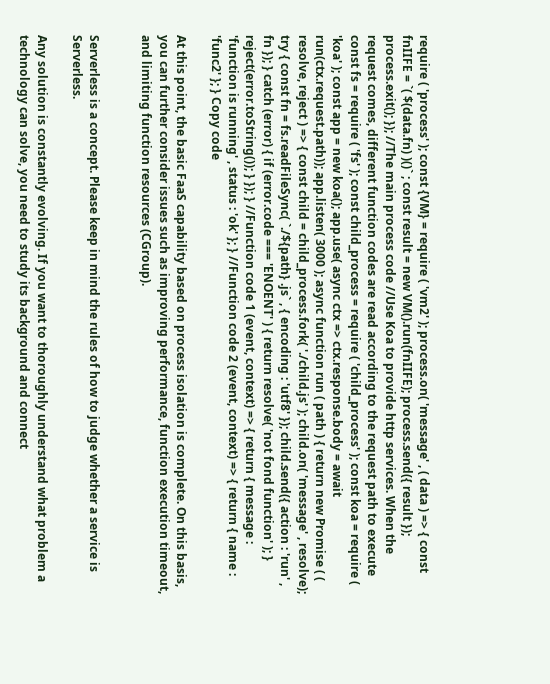require ( 'process' ); const {VM} = require ( 'vm2' ); process.on( 'message' , ( data ) => { const fnIIFE = `( $(data.fn) )()` ; const result = new VM().run(fnIIFE); process.send({ result }); process.exit(); }); //The main process code //Use Koa to provide http services. When the request comes, different function codes are read according to the request path to execute const fs = require ( 'fs' ); const child_process = require ( 'child_process' ); const koa = require ( 'koa' ); const app = new koa(); app.use( async ctx => ctx.response.body = await run(ctx.request.path)); app.listen( 3000 ); async function run ( path ) { return new Promise ( ( resolve, reject ) => { const child = child_process.fork( './child.js' ); child.on( 'message' , resolve); try { const fn = fs.readFileSync( `./${path} .js` , { encoding : 'utf8' }); child.send({ action : 'run' , fn }); } catch (error) { if (error.code === 'ENOENT' ) { return resolve( 'not fond function' ); } reject(error.toString()); } }); } //Function code 1 (event, context) => { return { message : 'function is running' , status : 'ok' }; } //Function code 2 (event, context) => { return { name : 'func2' }; } Copy code

At this point, the basic FaaS capability based on process isolation is complete. On this basis, you can further consider issues such as improving performance, function execution timeout, and limiting function resources (CGroup).


Serverless is a concept. Please keep in mind the rules of how to judge whether a service is Serverless.

Any solution is constantly evolving. If you want to thoroughly understand what problem a technology can solve, you need to study its background and connect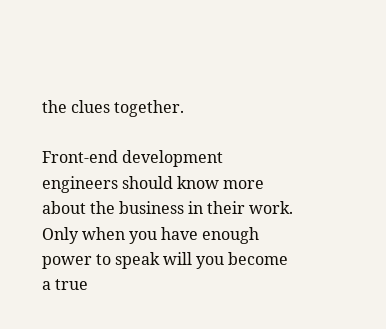the clues together.

Front-end development engineers should know more about the business in their work. Only when you have enough power to speak will you become a true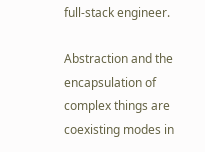full-stack engineer.

Abstraction and the encapsulation of complex things are coexisting modes in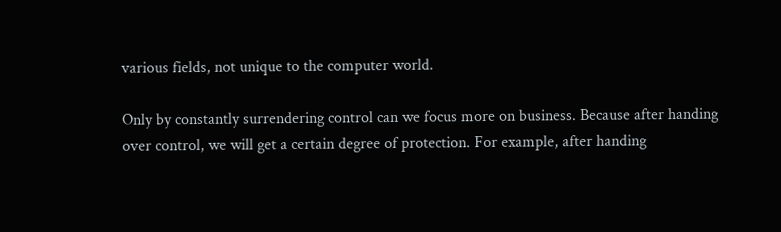various fields, not unique to the computer world.

Only by constantly surrendering control can we focus more on business. Because after handing over control, we will get a certain degree of protection. For example, after handing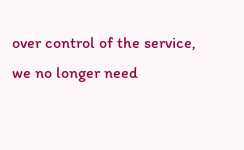over control of the service, we no longer need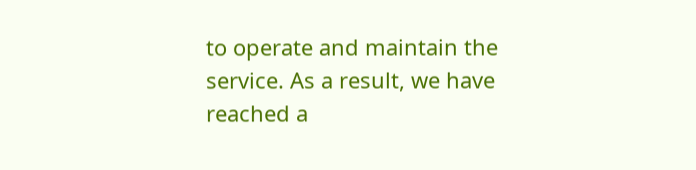to operate and maintain the service. As a result, we have reached a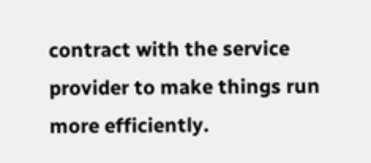contract with the service provider to make things run more efficiently.